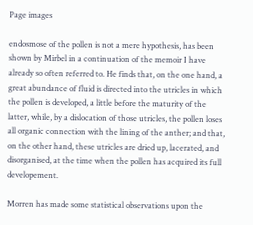Page images

endosmose of the pollen is not a mere hypothesis, has been shown by Mirbel in a continuation of the memoir I have already so often referred to. He finds that, on the one hand, a great abundance of fluid is directed into the utricles in which the pollen is developed, a little before the maturity of the latter, while, by a dislocation of those utricles, the pollen loses all organic connection with the lining of the anther; and that, on the other hand, these utricles are dried up, lacerated, and disorganised, at the time when the pollen has acquired its full developement.

Morren has made some statistical observations upon the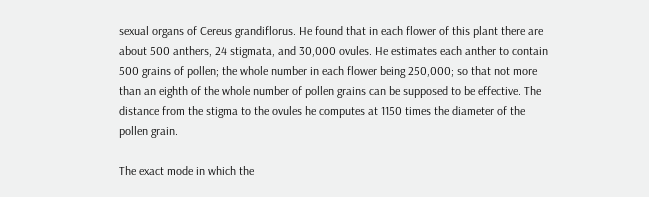sexual organs of Cereus grandiflorus. He found that in each flower of this plant there are about 500 anthers, 24 stigmata, and 30,000 ovules. He estimates each anther to contain 500 grains of pollen; the whole number in each flower being 250,000; so that not more than an eighth of the whole number of pollen grains can be supposed to be effective. The distance from the stigma to the ovules he computes at 1150 times the diameter of the pollen grain.

The exact mode in which the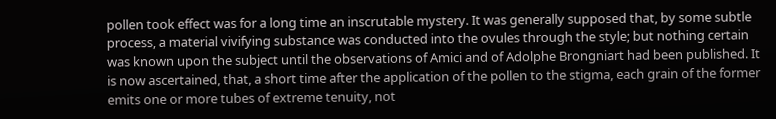pollen took effect was for a long time an inscrutable mystery. It was generally supposed that, by some subtle process, a material vivifying substance was conducted into the ovules through the style; but nothing certain was known upon the subject until the observations of Amici and of Adolphe Brongniart had been published. It is now ascertained, that, a short time after the application of the pollen to the stigma, each grain of the former emits one or more tubes of extreme tenuity, not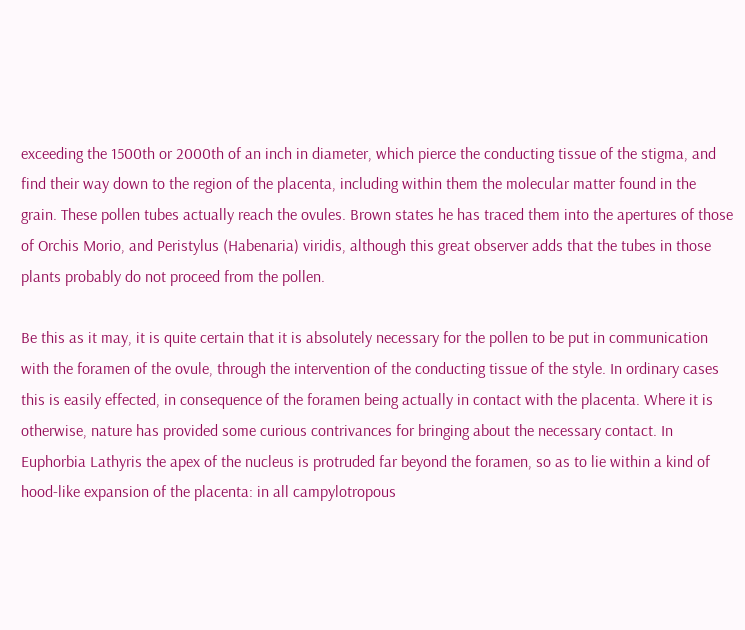exceeding the 1500th or 2000th of an inch in diameter, which pierce the conducting tissue of the stigma, and find their way down to the region of the placenta, including within them the molecular matter found in the grain. These pollen tubes actually reach the ovules. Brown states he has traced them into the apertures of those of Orchis Morio, and Peristylus (Habenaria) viridis, although this great observer adds that the tubes in those plants probably do not proceed from the pollen.

Be this as it may, it is quite certain that it is absolutely necessary for the pollen to be put in communication with the foramen of the ovule, through the intervention of the conducting tissue of the style. In ordinary cases this is easily effected, in consequence of the foramen being actually in contact with the placenta. Where it is otherwise, nature has provided some curious contrivances for bringing about the necessary contact. In Euphorbia Lathyris the apex of the nucleus is protruded far beyond the foramen, so as to lie within a kind of hood-like expansion of the placenta: in all campylotropous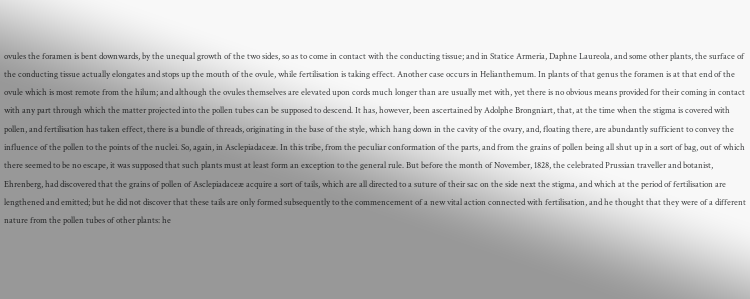ovules the foramen is bent downwards, by the unequal growth of the two sides, so as to come in contact with the conducting tissue; and in Statice Armeria, Daphne Laureola, and some other plants, the surface of the conducting tissue actually elongates and stops up the mouth of the ovule, while fertilisation is taking effect. Another case occurs in Helianthemum. In plants of that genus the foramen is at that end of the ovule which is most remote from the hilum; and although the ovules themselves are elevated upon cords much longer than are usually met with, yet there is no obvious means provided for their coming in contact with any part through which the matter projected into the pollen tubes can be supposed to descend. It has, however, been ascertained by Adolphe Brongniart, that, at the time when the stigma is covered with pollen, and fertilisation has taken effect, there is a bundle of threads, originating in the base of the style, which hang down in the cavity of the ovary, and, floating there, are abundantly sufficient to convey the influence of the pollen to the points of the nuclei. So, again, in Asclepiadaceæ. In this tribe, from the peculiar conformation of the parts, and from the grains of pollen being all shut up in a sort of bag, out of which there seemed to be no escape, it was supposed that such plants must at least form an exception to the general rule. But before the month of November, 1828, the celebrated Prussian traveller and botanist, Ehrenberg, had discovered that the grains of pollen of Asclepiadaceæ acquire a sort of tails, which are all directed to a suture of their sac on the side next the stigma, and which at the period of fertilisation are lengthened and emitted; but he did not discover that these tails are only formed subsequently to the commencement of a new vital action connected with fertilisation, and he thought that they were of a different nature from the pollen tubes of other plants: he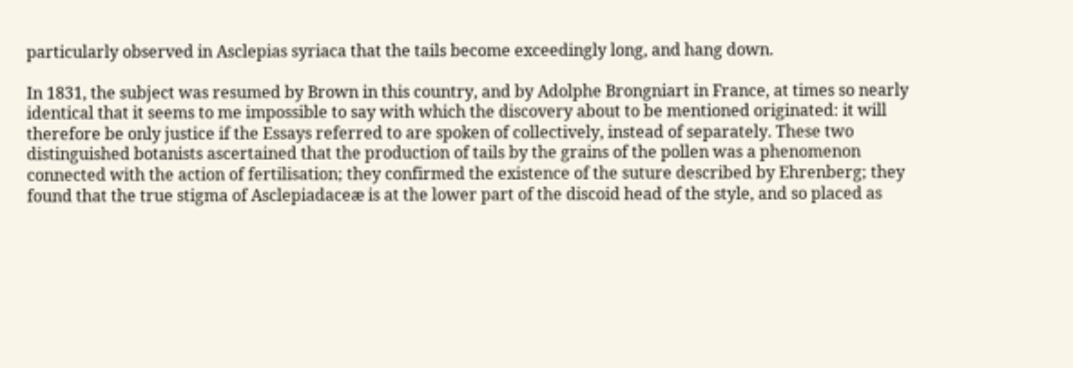particularly observed in Asclepias syriaca that the tails become exceedingly long, and hang down.

In 1831, the subject was resumed by Brown in this country, and by Adolphe Brongniart in France, at times so nearly identical that it seems to me impossible to say with which the discovery about to be mentioned originated: it will therefore be only justice if the Essays referred to are spoken of collectively, instead of separately. These two distinguished botanists ascertained that the production of tails by the grains of the pollen was a phenomenon connected with the action of fertilisation; they confirmed the existence of the suture described by Ehrenberg; they found that the true stigma of Asclepiadaceæ is at the lower part of the discoid head of the style, and so placed as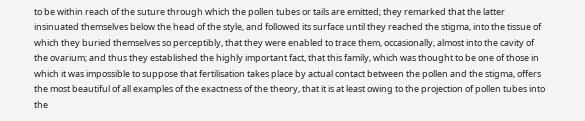to be within reach of the suture through which the pollen tubes or tails are emitted; they remarked that the latter insinuated themselves below the head of the style, and followed its surface until they reached the stigma, into the tissue of which they buried themselves so perceptibly, that they were enabled to trace them, occasionally, almost into the cavity of the ovarium; and thus they established the highly important fact, that this family, which was thought to be one of those in which it was impossible to suppose that fertilisation takes place by actual contact between the pollen and the stigma, offers the most beautiful of all examples of the exactness of the theory, that it is at least owing to the projection of pollen tubes into the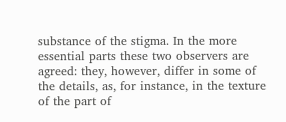substance of the stigma. In the more essential parts these two observers are agreed: they, however, differ in some of the details, as, for instance, in the texture of the part of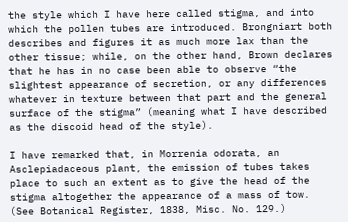the style which I have here called stigma, and into which the pollen tubes are introduced. Brongniart both describes and figures it as much more lax than the other tissue; while, on the other hand, Brown declares that he has in no case been able to observe “the slightest appearance of secretion, or any differences whatever in texture between that part and the general surface of the stigma” (meaning what I have described as the discoid head of the style).

I have remarked that, in Morrenia odorata, an Asclepiadaceous plant, the emission of tubes takes place to such an extent as to give the head of the stigma altogether the appearance of a mass of tow. (See Botanical Register, 1838, Misc. No. 129.)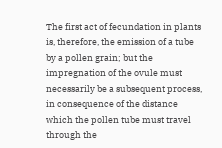The first act of fecundation in plants is, therefore, the emission of a tube by a pollen grain; but the impregnation of the ovule must necessarily be a subsequent process, in consequence of the distance which the pollen tube must travel through the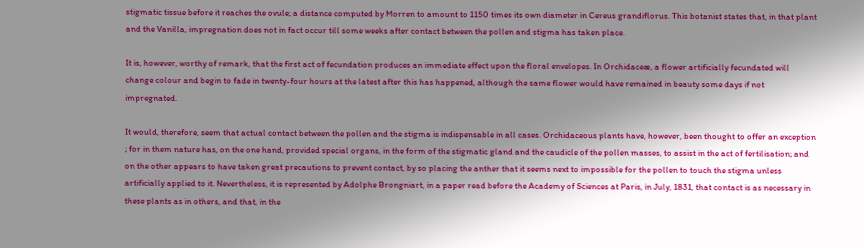stigmatic tissue before it reaches the ovule; a distance computed by Morren to amount to 1150 times its own diameter in Cereus grandiflorus. This botanist states that, in that plant and the Vanilla, impregnation does not in fact occur till some weeks after contact between the pollen and stigma has taken place.

It is, however, worthy of remark, that the first act of fecundation produces an immediate effect upon the floral envelopes. In Orchidaceæ, a flower artificially fecundated will change colour and begin to fade in twenty-four hours at the latest after this has happened, although the same flower would have remained in beauty some days if not impregnated.

It would, therefore, seem that actual contact between the pollen and the stigma is indispensable in all cases. Orchidaceous plants have, however, been thought to offer an exception ; for in them nature has, on the one hand, provided special organs, in the form of the stigmatic gland and the caudicle of the pollen masses, to assist in the act of fertilisation; and on the other appears to have taken great precautions to prevent contact, by so placing the anther that it seems next to impossible for the pollen to touch the stigma unless artificially applied to it. Nevertheless, it is represented by Adolphe Brongniart, in a paper read before the Academy of Sciences at Paris, in July, 1831, that contact is as necessary in these plants as in others, and that, in the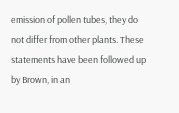emission of pollen tubes, they do not differ from other plants. These statements have been followed up by Brown, in an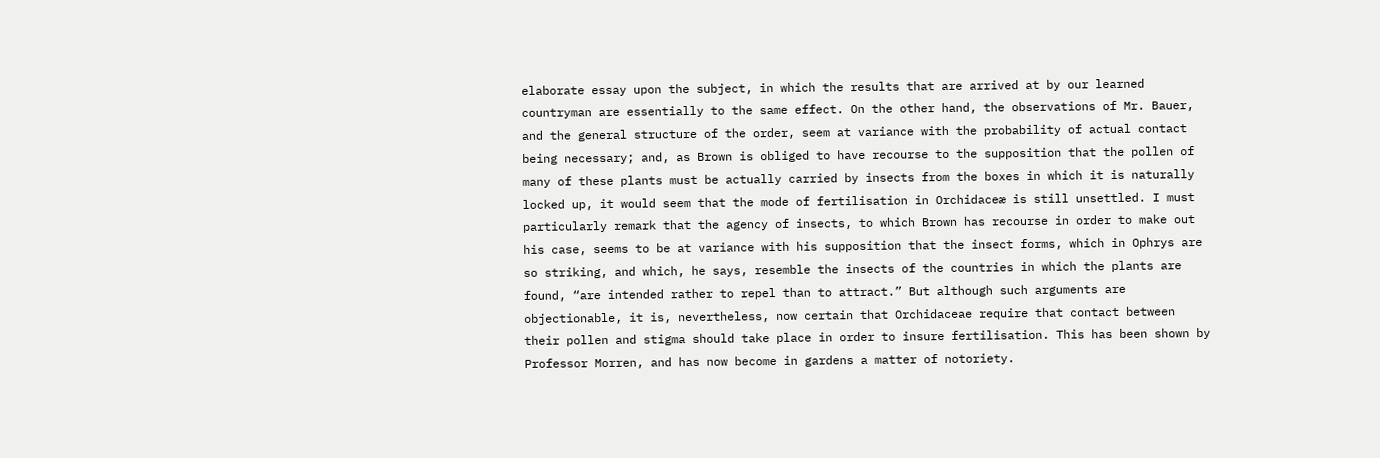elaborate essay upon the subject, in which the results that are arrived at by our learned countryman are essentially to the same effect. On the other hand, the observations of Mr. Bauer, and the general structure of the order, seem at variance with the probability of actual contact being necessary; and, as Brown is obliged to have recourse to the supposition that the pollen of many of these plants must be actually carried by insects from the boxes in which it is naturally locked up, it would seem that the mode of fertilisation in Orchidaceæ is still unsettled. I must particularly remark that the agency of insects, to which Brown has recourse in order to make out his case, seems to be at variance with his supposition that the insect forms, which in Ophrys are so striking, and which, he says, resemble the insects of the countries in which the plants are found, “are intended rather to repel than to attract.” But although such arguments are objectionable, it is, nevertheless, now certain that Orchidaceae require that contact between their pollen and stigma should take place in order to insure fertilisation. This has been shown by Professor Morren, and has now become in gardens a matter of notoriety.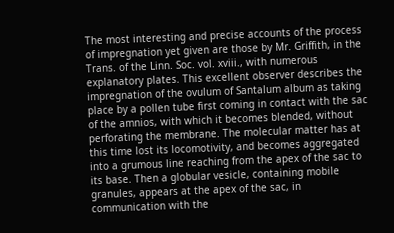The most interesting and precise accounts of the process of impregnation yet given are those by Mr. Griffith, in the Trans. of the Linn. Soc. vol. xviii., with numerous explanatory plates. This excellent observer describes the impregnation of the ovulum of Santalum album as taking place by a pollen tube first coming in contact with the sac of the amnios, with which it becomes blended, without perforating the membrane. The molecular matter has at this time lost its locomotivity, and becomes aggregated into a grumous line reaching from the apex of the sac to its base. Then a globular vesicle, containing mobile granules, appears at the apex of the sac, in communication with the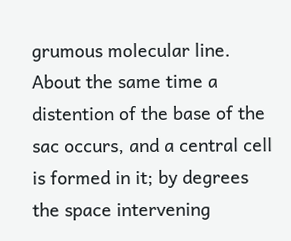grumous molecular line. About the same time a distention of the base of the sac occurs, and a central cell is formed in it; by degrees the space intervening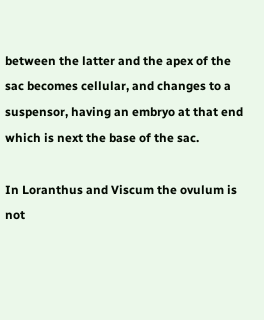between the latter and the apex of the sac becomes cellular, and changes to a suspensor, having an embryo at that end which is next the base of the sac.

In Loranthus and Viscum the ovulum is not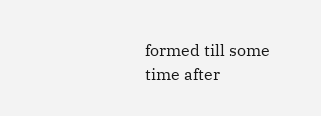formed till some time after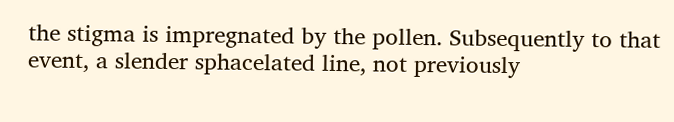the stigma is impregnated by the pollen. Subsequently to that event, a slender sphacelated line, not previously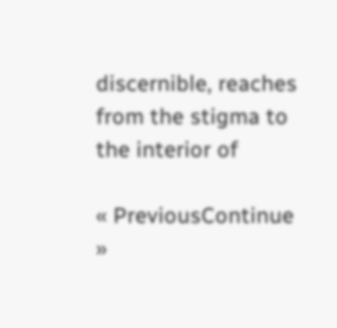discernible, reaches from the stigma to the interior of

« PreviousContinue »